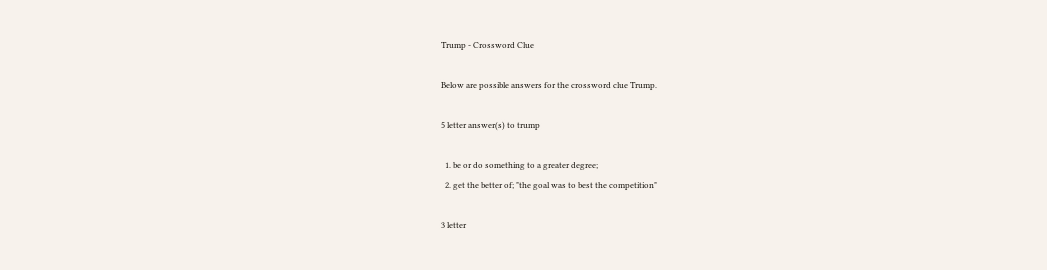Trump - Crossword Clue

Below are possible answers for the crossword clue Trump.

5 letter answer(s) to trump

  1. be or do something to a greater degree;
  2. get the better of; "the goal was to best the competition"

3 letter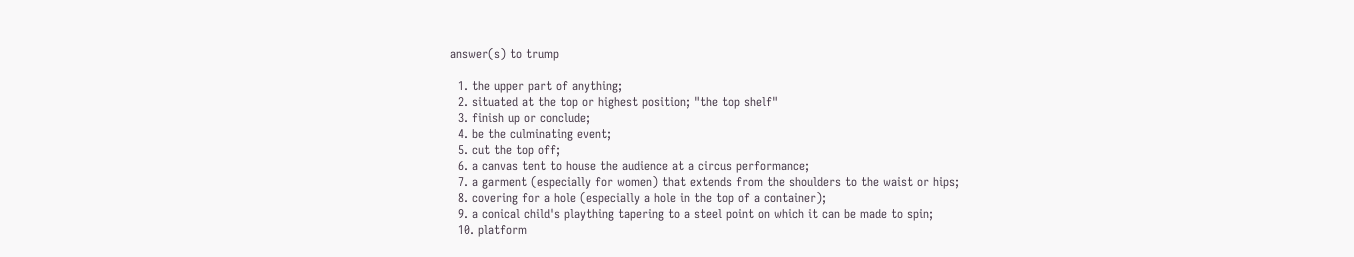answer(s) to trump

  1. the upper part of anything;
  2. situated at the top or highest position; "the top shelf"
  3. finish up or conclude;
  4. be the culminating event;
  5. cut the top off;
  6. a canvas tent to house the audience at a circus performance;
  7. a garment (especially for women) that extends from the shoulders to the waist or hips;
  8. covering for a hole (especially a hole in the top of a container);
  9. a conical child's plaything tapering to a steel point on which it can be made to spin;
  10. platform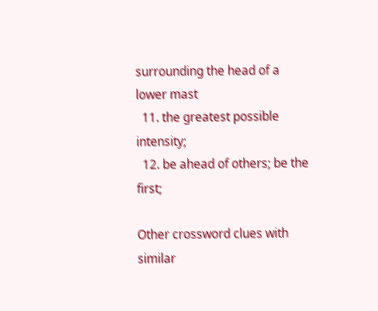surrounding the head of a lower mast
  11. the greatest possible intensity;
  12. be ahead of others; be the first;

Other crossword clues with similar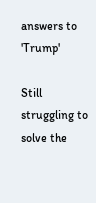answers to 'Trump'

Still struggling to solve the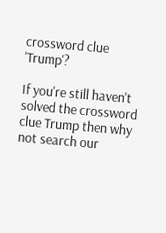crossword clue 'Trump'?

If you're still haven't solved the crossword clue Trump then why not search our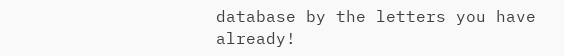database by the letters you have already!